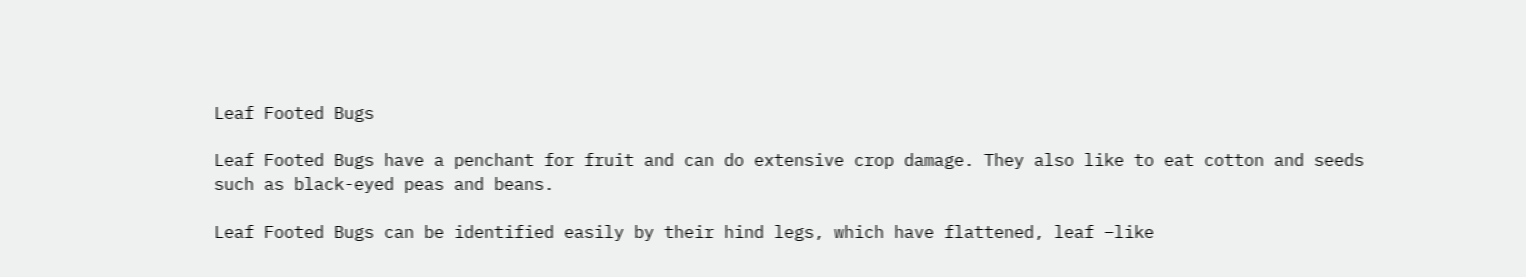Leaf Footed Bugs

Leaf Footed Bugs have a penchant for fruit and can do extensive crop damage. They also like to eat cotton and seeds such as black-eyed peas and beans.

Leaf Footed Bugs can be identified easily by their hind legs, which have flattened, leaf –like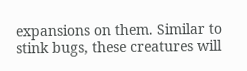expansions on them. Similar to stink bugs, these creatures will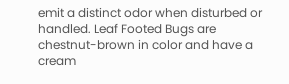emit a distinct odor when disturbed or handled. Leaf Footed Bugs are chestnut-brown in color and have a cream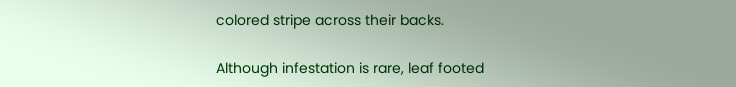colored stripe across their backs.

Although infestation is rare, leaf footed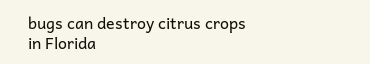bugs can destroy citrus crops in Florida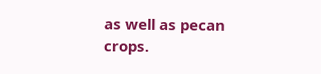as well as pecan crops.